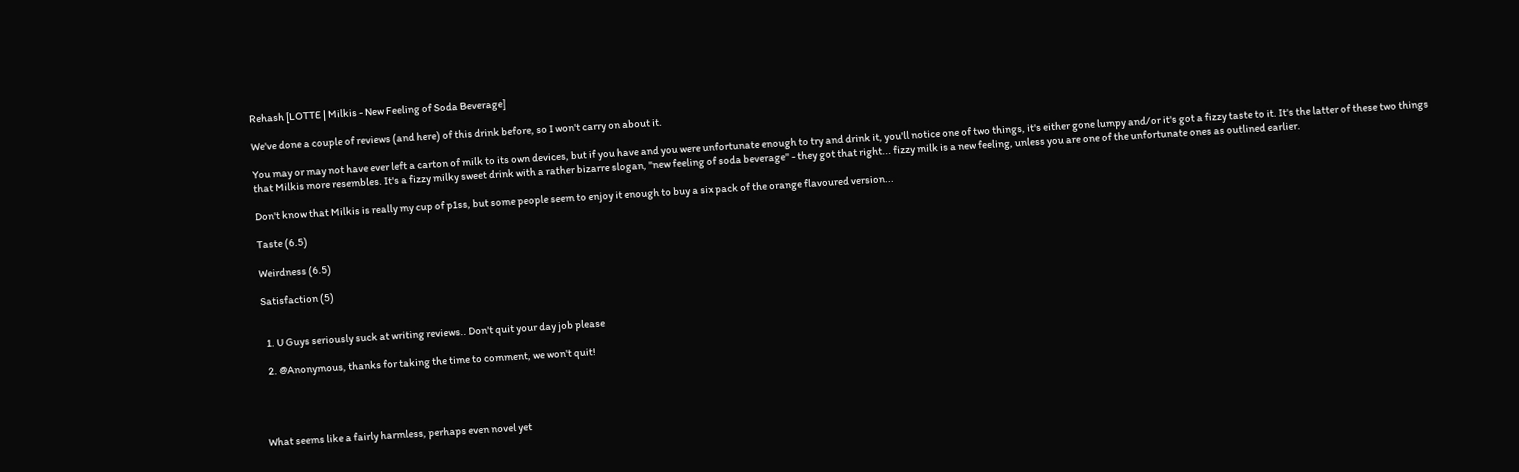Rehash [LOTTE | Milkis - New Feeling of Soda Beverage]

We've done a couple of reviews (and here) of this drink before, so I won't carry on about it.

You may or may not have ever left a carton of milk to its own devices, but if you have and you were unfortunate enough to try and drink it, you'll notice one of two things, it's either gone lumpy and/or it's got a fizzy taste to it. It's the latter of these two things that Milkis more resembles. It's a fizzy milky sweet drink with a rather bizarre slogan, "new feeling of soda beverage" - they got that right... fizzy milk is a new feeling, unless you are one of the unfortunate ones as outlined earlier.

Don't know that Milkis is really my cup of p1ss, but some people seem to enjoy it enough to buy a six pack of the orange flavoured version...

Taste (6.5)

Weirdness (6.5)

Satisfaction (5)


  1. U Guys seriously suck at writing reviews.. Don't quit your day job please

  2. @Anonymous, thanks for taking the time to comment, we won't quit!




What seems like a fairly harmless, perhaps even novel yet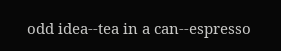odd idea--tea in a can--espresso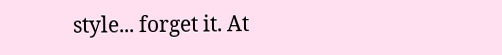style... forget it. At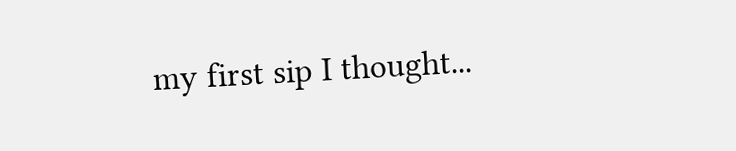my first sip I thought...